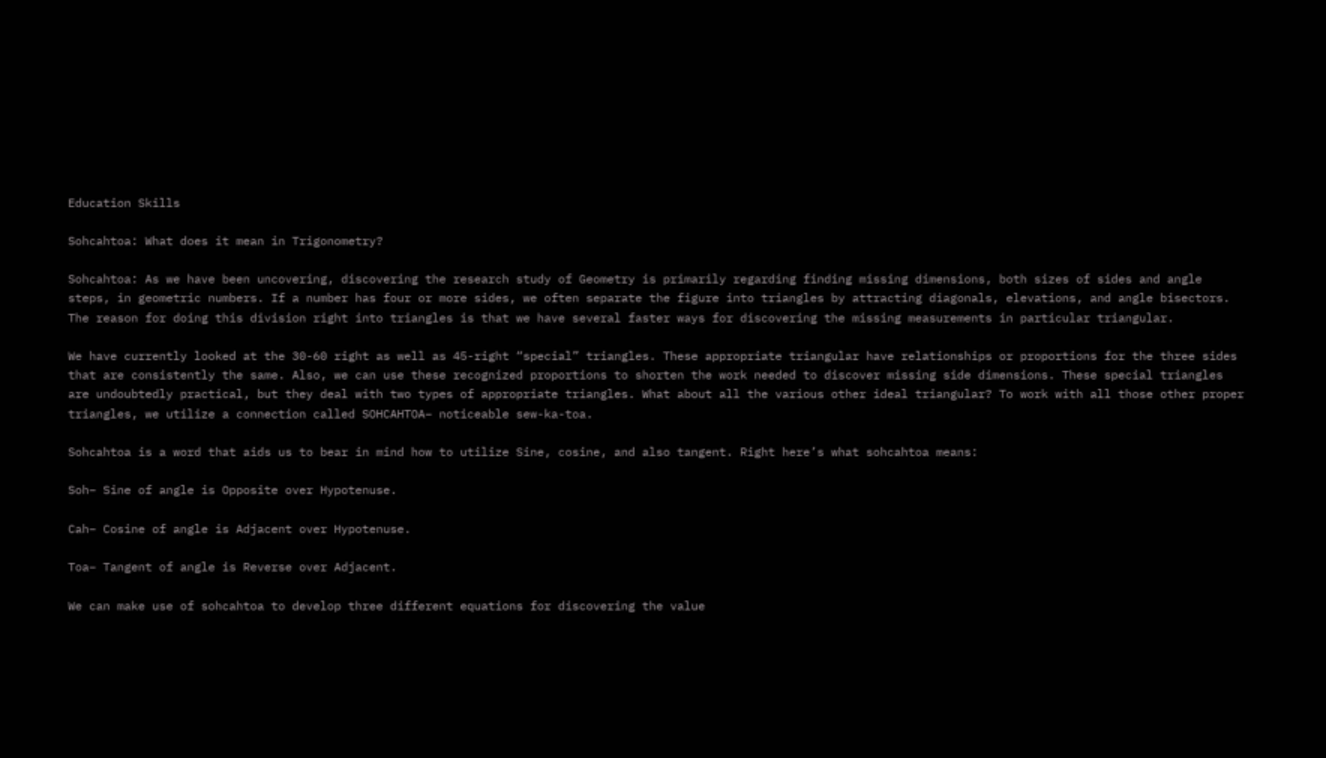Education Skills

Sohcahtoa: What does it mean in Trigonometry?

Sohcahtoa: As we have been uncovering, discovering the research study of Geometry is primarily regarding finding missing dimensions, both sizes of sides and angle steps, in geometric numbers. If a number has four or more sides, we often separate the figure into triangles by attracting diagonals, elevations, and angle bisectors. The reason for doing this division right into triangles is that we have several faster ways for discovering the missing measurements in particular triangular.

We have currently looked at the 30-60 right as well as 45-right “special” triangles. These appropriate triangular have relationships or proportions for the three sides that are consistently the same. Also, we can use these recognized proportions to shorten the work needed to discover missing side dimensions. These special triangles are undoubtedly practical, but they deal with two types of appropriate triangles. What about all the various other ideal triangular? To work with all those other proper triangles, we utilize a connection called SOHCAHTOA– noticeable sew-ka-toa.

Sohcahtoa is a word that aids us to bear in mind how to utilize Sine, cosine, and also tangent. Right here’s what sohcahtoa means:

Soh– Sine of angle is Opposite over Hypotenuse.

Cah– Cosine of angle is Adjacent over Hypotenuse.

Toa– Tangent of angle is Reverse over Adjacent.

We can make use of sohcahtoa to develop three different equations for discovering the value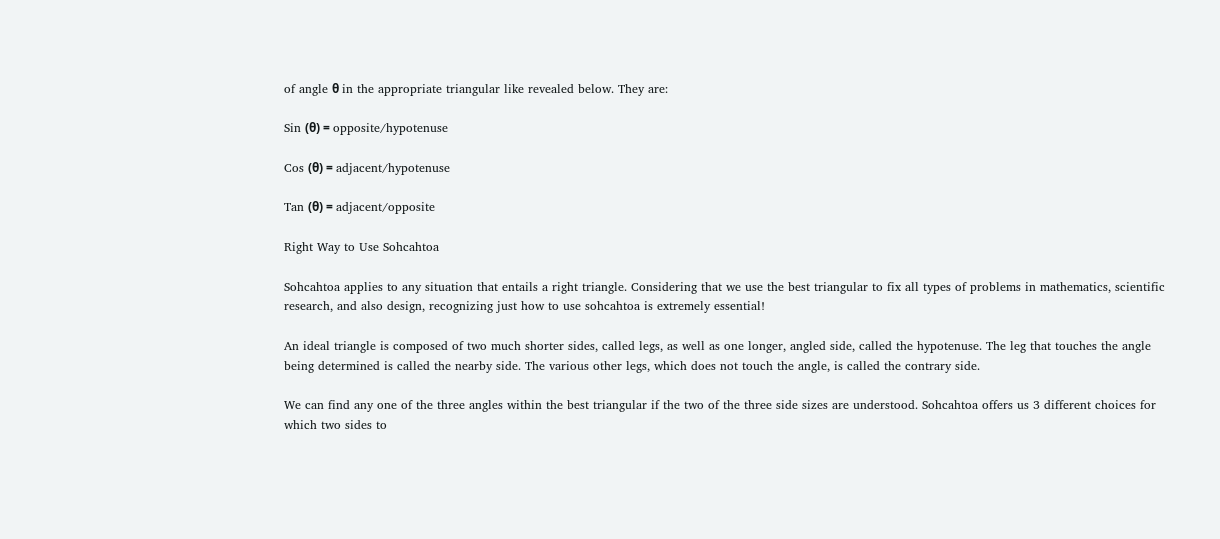of angle θ in the appropriate triangular like revealed below. They are:

Sin (θ) = opposite/hypotenuse

Cos (θ) = adjacent/hypotenuse

Tan (θ) = adjacent/opposite

Right Way to Use Sohcahtoa

Sohcahtoa applies to any situation that entails a right triangle. Considering that we use the best triangular to fix all types of problems in mathematics, scientific research, and also design, recognizing just how to use sohcahtoa is extremely essential!

An ideal triangle is composed of two much shorter sides, called legs, as well as one longer, angled side, called the hypotenuse. The leg that touches the angle being determined is called the nearby side. The various other legs, which does not touch the angle, is called the contrary side.

We can find any one of the three angles within the best triangular if the two of the three side sizes are understood. Sohcahtoa offers us 3 different choices for which two sides to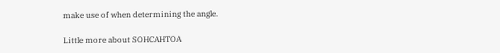make use of when determining the angle.

Little more about SOHCAHTOA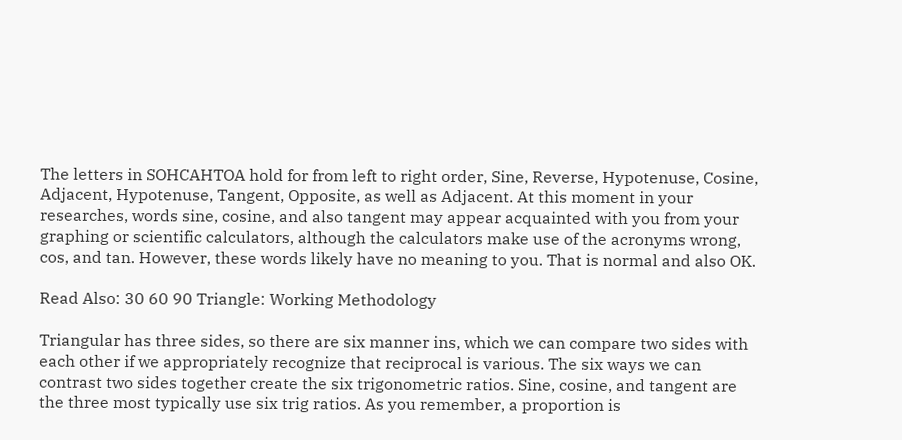The letters in SOHCAHTOA hold for from left to right order, Sine, Reverse, Hypotenuse, Cosine, Adjacent, Hypotenuse, Tangent, Opposite, as well as Adjacent. At this moment in your researches, words sine, cosine, and also tangent may appear acquainted with you from your graphing or scientific calculators, although the calculators make use of the acronyms wrong, cos, and tan. However, these words likely have no meaning to you. That is normal and also OK.

Read Also: 30 60 90 Triangle: Working Methodology

Triangular has three sides, so there are six manner ins, which we can compare two sides with each other if we appropriately recognize that reciprocal is various. The six ways we can contrast two sides together create the six trigonometric ratios. Sine, cosine, and tangent are the three most typically use six trig ratios. As you remember, a proportion is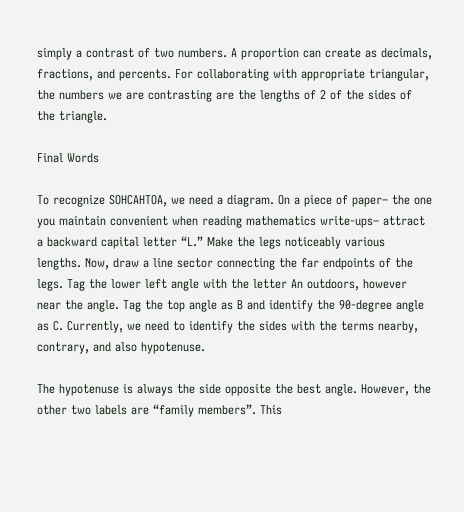simply a contrast of two numbers. A proportion can create as decimals, fractions, and percents. For collaborating with appropriate triangular, the numbers we are contrasting are the lengths of 2 of the sides of the triangle.

Final Words

To recognize SOHCAHTOA, we need a diagram. On a piece of paper– the one you maintain convenient when reading mathematics write-ups– attract a backward capital letter “L.” Make the legs noticeably various lengths. Now, draw a line sector connecting the far endpoints of the legs. Tag the lower left angle with the letter An outdoors, however near the angle. Tag the top angle as B and identify the 90-degree angle as C. Currently, we need to identify the sides with the terms nearby, contrary, and also hypotenuse.

The hypotenuse is always the side opposite the best angle. However, the other two labels are “family members”. This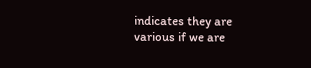indicates they are various if we are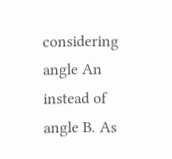considering angle An instead of angle B. As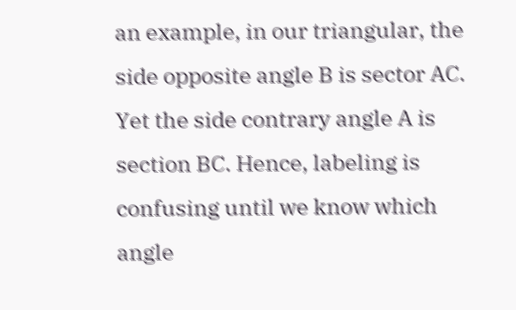an example, in our triangular, the side opposite angle B is sector AC. Yet the side contrary angle A is section BC. Hence, labeling is confusing until we know which angle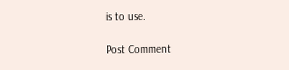is to use.

Post Comment